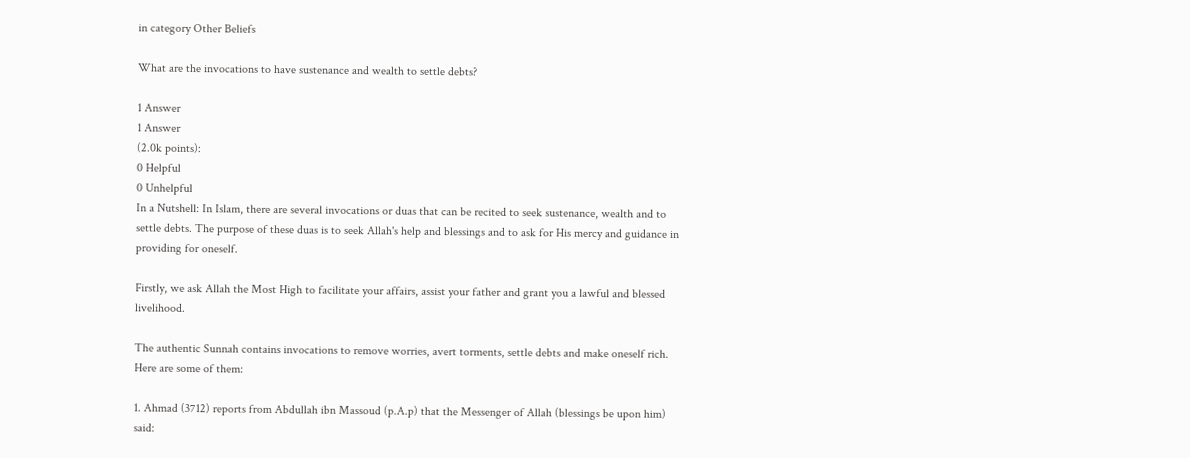in category Other Beliefs

What are the invocations to have sustenance and wealth to settle debts?

1 Answer
1 Answer
(2.0k points):
0 Helpful
0 Unhelpful
In a Nutshell: In Islam, there are several invocations or duas that can be recited to seek sustenance, wealth and to settle debts. The purpose of these duas is to seek Allah's help and blessings and to ask for His mercy and guidance in providing for oneself.

Firstly, we ask Allah the Most High to facilitate your affairs, assist your father and grant you a lawful and blessed livelihood.

The authentic Sunnah contains invocations to remove worries, avert torments, settle debts and make oneself rich. Here are some of them:

1. Ahmad (3712) reports from Abdullah ibn Massoud (p.A.p) that the Messenger of Allah (blessings be upon him) said: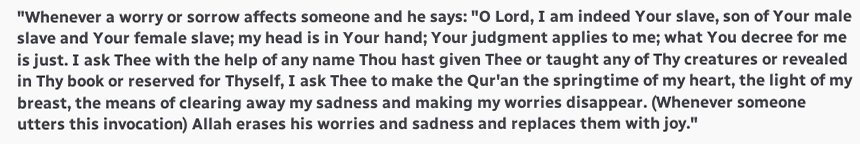"Whenever a worry or sorrow affects someone and he says: "O Lord, I am indeed Your slave, son of Your male slave and Your female slave; my head is in Your hand; Your judgment applies to me; what You decree for me is just. I ask Thee with the help of any name Thou hast given Thee or taught any of Thy creatures or revealed in Thy book or reserved for Thyself, I ask Thee to make the Qur'an the springtime of my heart, the light of my breast, the means of clearing away my sadness and making my worries disappear. (Whenever someone utters this invocation) Allah erases his worries and sadness and replaces them with joy."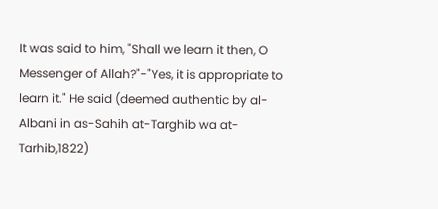It was said to him, "Shall we learn it then, O Messenger of Allah?"-"Yes, it is appropriate to learn it." He said (deemed authentic by al-Albani in as-Sahih at-Targhib wa at-Tarhib,1822)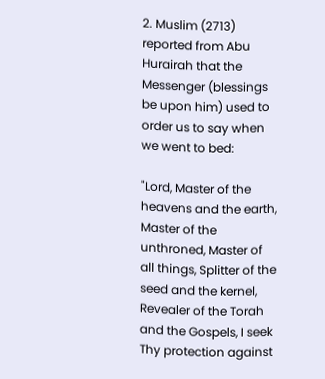2. Muslim (2713) reported from Abu Hurairah that the Messenger (blessings be upon him) used to order us to say when we went to bed:

"Lord, Master of the heavens and the earth, Master of the unthroned, Master of all things, Splitter of the seed and the kernel, Revealer of the Torah and the Gospels, I seek Thy protection against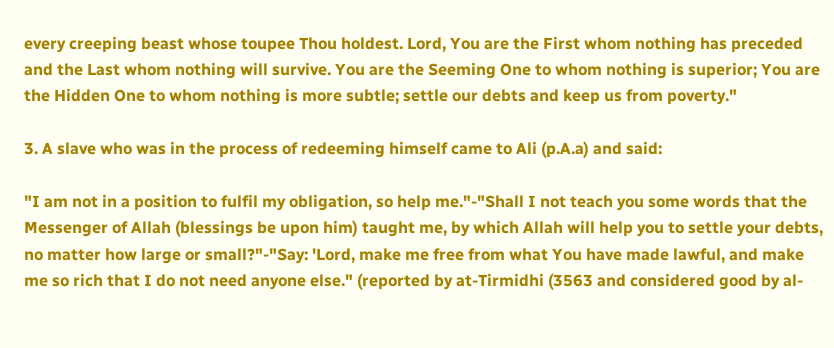every creeping beast whose toupee Thou holdest. Lord, You are the First whom nothing has preceded and the Last whom nothing will survive. You are the Seeming One to whom nothing is superior; You are the Hidden One to whom nothing is more subtle; settle our debts and keep us from poverty."

3. A slave who was in the process of redeeming himself came to Ali (p.A.a) and said:

"I am not in a position to fulfil my obligation, so help me."-"Shall I not teach you some words that the Messenger of Allah (blessings be upon him) taught me, by which Allah will help you to settle your debts, no matter how large or small?"-"Say: 'Lord, make me free from what You have made lawful, and make me so rich that I do not need anyone else." (reported by at-Tirmidhi (3563 and considered good by al-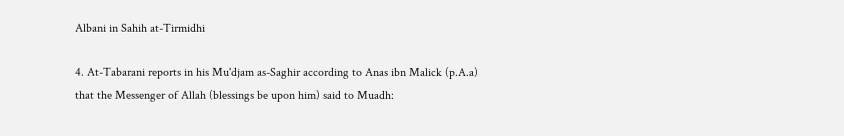Albani in Sahih at-Tirmidhi

4. At-Tabarani reports in his Mu'djam as-Saghir according to Anas ibn Malick (p.A.a) that the Messenger of Allah (blessings be upon him) said to Muadh: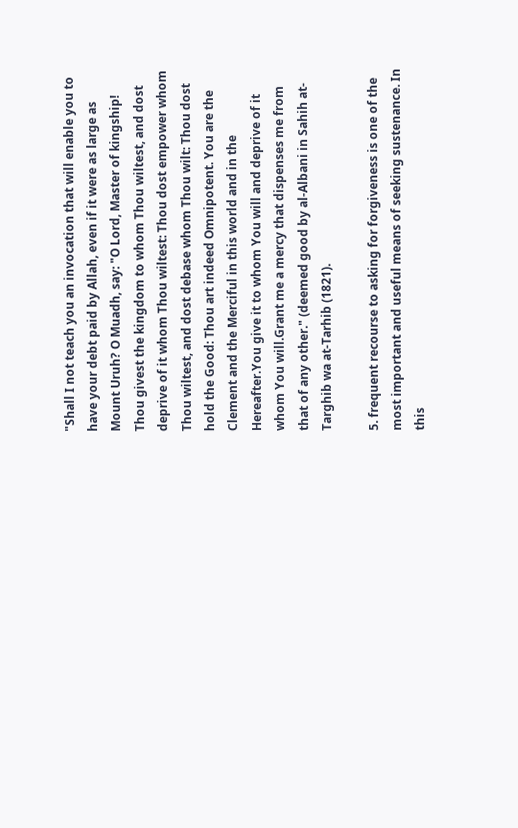"Shall I not teach you an invocation that will enable you to have your debt paid by Allah, even if it were as large as Mount Uruh? O Muadh, say: "O Lord, Master of kingship! Thou givest the kingdom to whom Thou wiltest, and dost deprive of it whom Thou wiltest: Thou dost empower whom Thou wiltest, and dost debase whom Thou wilt: Thou dost hold the Good: Thou art indeed Omnipotent. You are the Clement and the Merciful in this world and in the Hereafter.You give it to whom You will and deprive of it whom You will.Grant me a mercy that dispenses me from that of any other." (deemed good by al-Albani in Sahih at-Targhib wa at-Tarhib (1821).

5. frequent recourse to asking for forgiveness is one of the most important and useful means of seeking sustenance. In this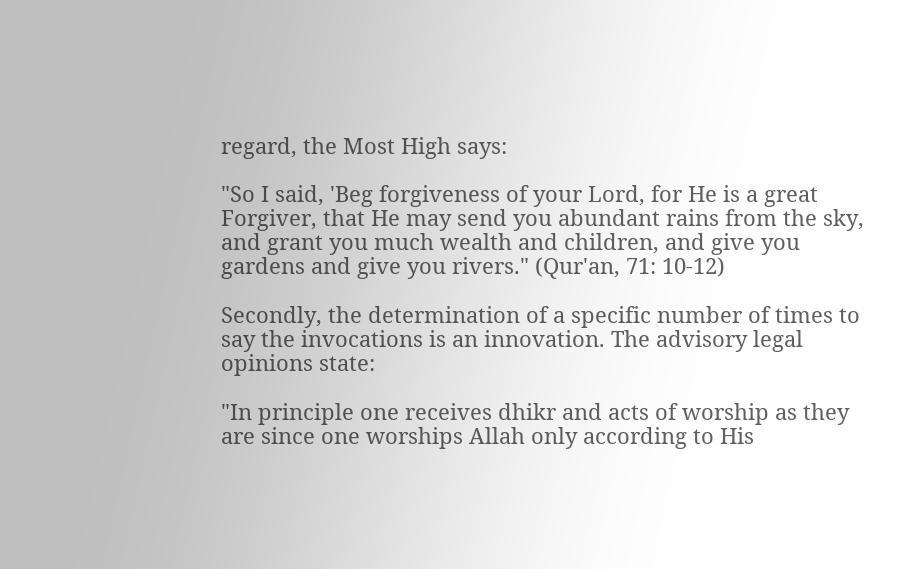regard, the Most High says:

"So I said, 'Beg forgiveness of your Lord, for He is a great Forgiver, that He may send you abundant rains from the sky, and grant you much wealth and children, and give you gardens and give you rivers." (Qur'an, 71: 10-12)

Secondly, the determination of a specific number of times to say the invocations is an innovation. The advisory legal opinions state:

"In principle one receives dhikr and acts of worship as they are since one worships Allah only according to His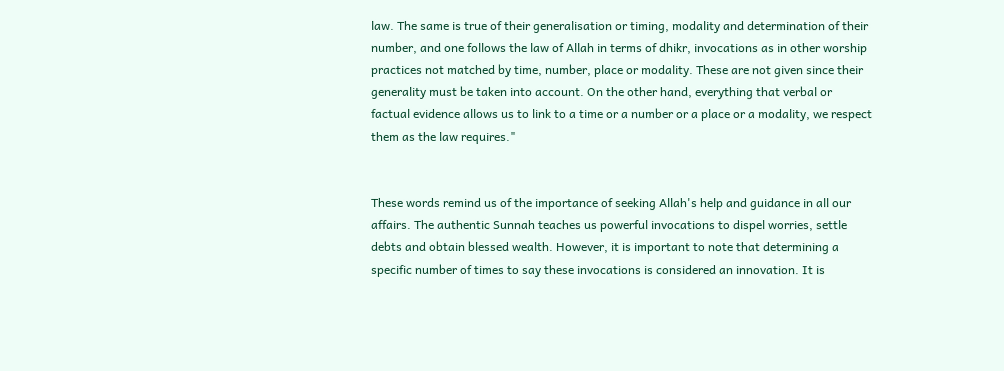law. The same is true of their generalisation or timing, modality and determination of their number, and one follows the law of Allah in terms of dhikr, invocations as in other worship practices not matched by time, number, place or modality. These are not given since their generality must be taken into account. On the other hand, everything that verbal or factual evidence allows us to link to a time or a number or a place or a modality, we respect them as the law requires."


These words remind us of the importance of seeking Allah's help and guidance in all our affairs. The authentic Sunnah teaches us powerful invocations to dispel worries, settle debts and obtain blessed wealth. However, it is important to note that determining a specific number of times to say these invocations is considered an innovation. It is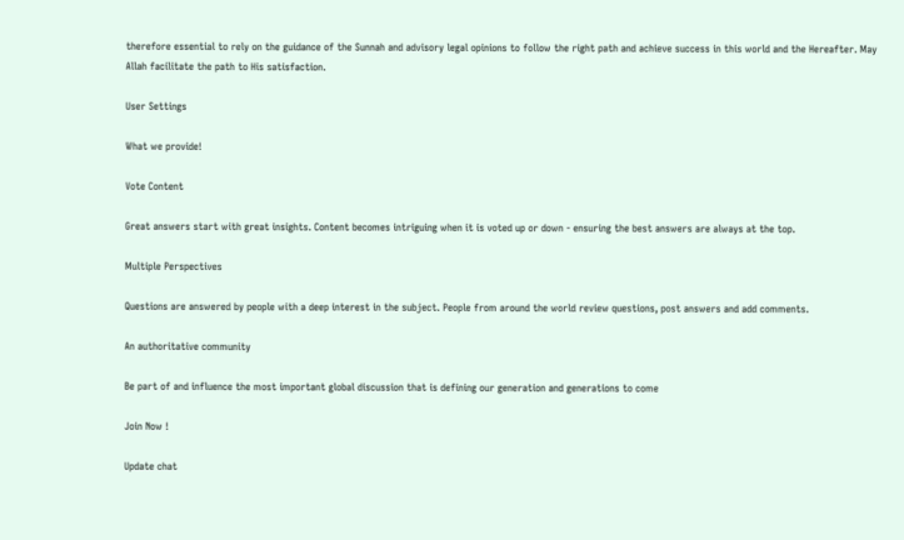therefore essential to rely on the guidance of the Sunnah and advisory legal opinions to follow the right path and achieve success in this world and the Hereafter. May Allah facilitate the path to His satisfaction.

User Settings

What we provide!

Vote Content

Great answers start with great insights. Content becomes intriguing when it is voted up or down - ensuring the best answers are always at the top.

Multiple Perspectives

Questions are answered by people with a deep interest in the subject. People from around the world review questions, post answers and add comments.

An authoritative community

Be part of and influence the most important global discussion that is defining our generation and generations to come

Join Now !

Update chat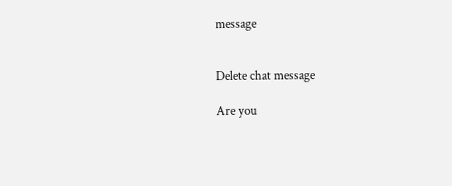message


Delete chat message

Are you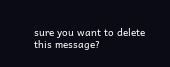sure you want to delete this message?